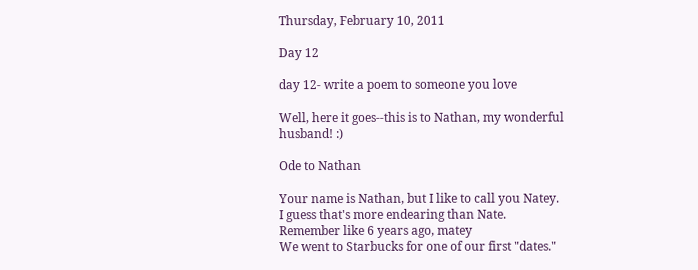Thursday, February 10, 2011

Day 12

day 12- write a poem to someone you love

Well, here it goes--this is to Nathan, my wonderful husband! :)

Ode to Nathan

Your name is Nathan, but I like to call you Natey.
I guess that's more endearing than Nate.
Remember like 6 years ago, matey
We went to Starbucks for one of our first "dates."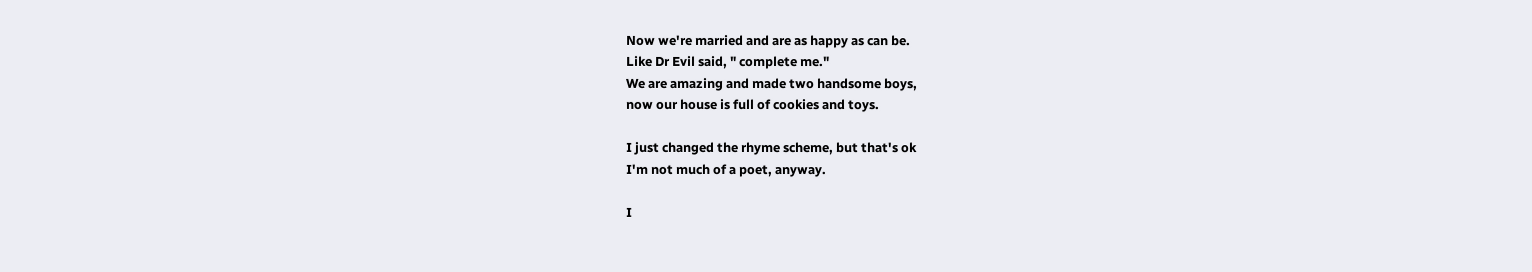Now we're married and are as happy as can be.
Like Dr Evil said, " complete me."
We are amazing and made two handsome boys,
now our house is full of cookies and toys.

I just changed the rhyme scheme, but that's ok
I'm not much of a poet, anyway.

I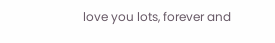love you lots, forever and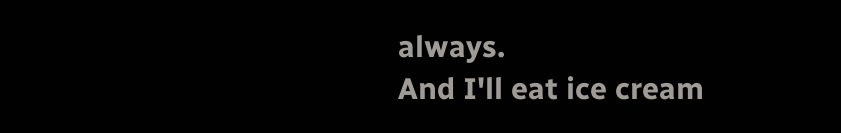always.
And I'll eat ice cream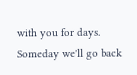with you for days.
Someday we'll go back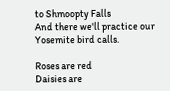to Shmoopty Falls
And there we'll practice our Yosemite bird calls.

Roses are red
Daisies are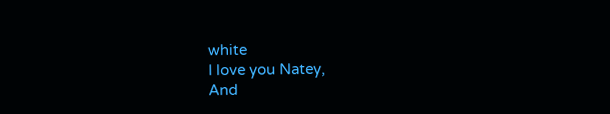white
I love you Natey,
And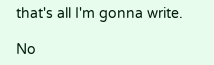that's all I'm gonna write.

No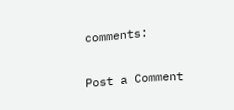comments:

Post a Comment